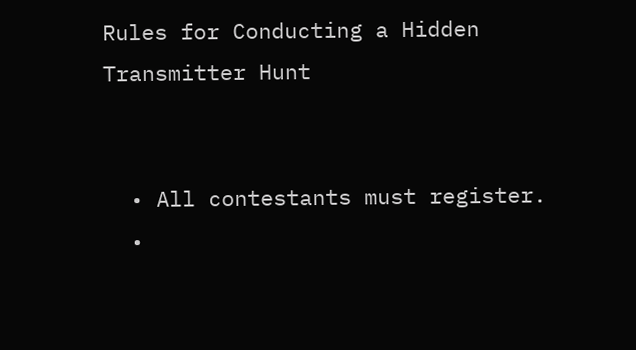Rules for Conducting a Hidden Transmitter Hunt


  • All contestants must register.
  •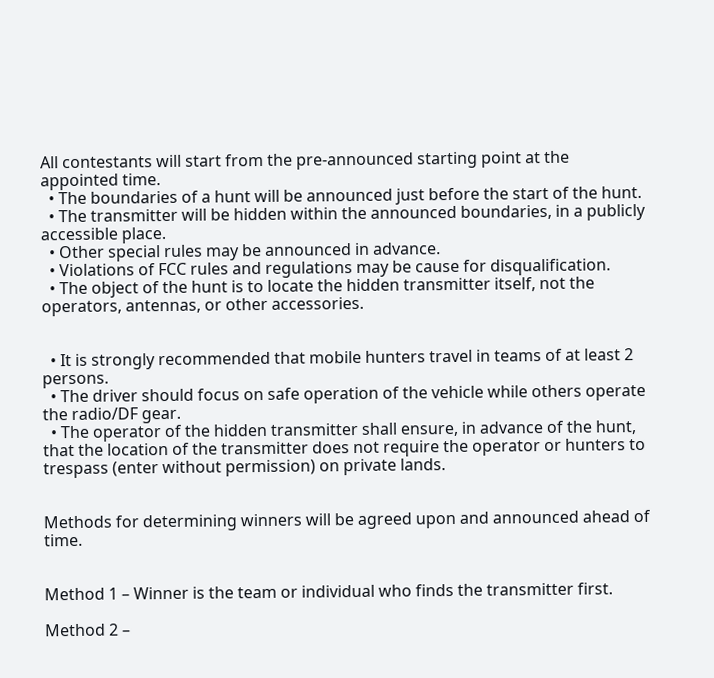All contestants will start from the pre-announced starting point at the appointed time.
  • The boundaries of a hunt will be announced just before the start of the hunt.
  • The transmitter will be hidden within the announced boundaries, in a publicly accessible place.
  • Other special rules may be announced in advance.
  • Violations of FCC rules and regulations may be cause for disqualification.
  • The object of the hunt is to locate the hidden transmitter itself, not the operators, antennas, or other accessories.


  • It is strongly recommended that mobile hunters travel in teams of at least 2 persons.
  • The driver should focus on safe operation of the vehicle while others operate the radio/DF gear.
  • The operator of the hidden transmitter shall ensure, in advance of the hunt, that the location of the transmitter does not require the operator or hunters to trespass (enter without permission) on private lands.


Methods for determining winners will be agreed upon and announced ahead of time.


Method 1 – Winner is the team or individual who finds the transmitter first.

Method 2 –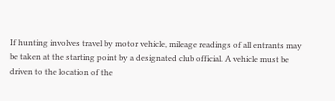If hunting involves travel by motor vehicle, mileage readings of all entrants may be taken at the starting point by a designated club official. A vehicle must be driven to the location of the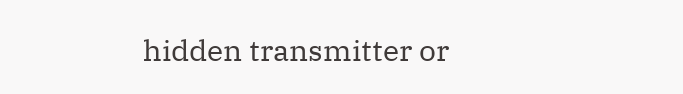hidden transmitter or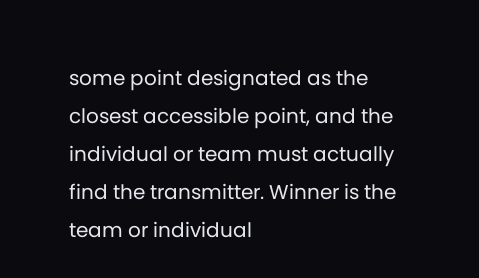some point designated as the closest accessible point, and the individual or team must actually find the transmitter. Winner is the team or individual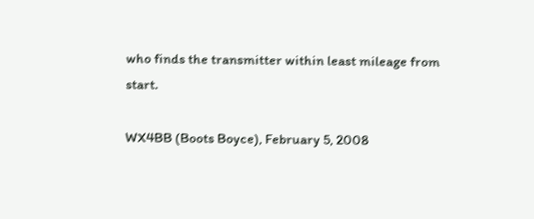who finds the transmitter within least mileage from start.

WX4BB (Boots Boyce), February 5, 2008